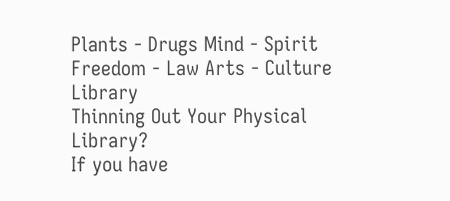Plants - Drugs Mind - Spirit Freedom - Law Arts - Culture Library
Thinning Out Your Physical Library?
If you have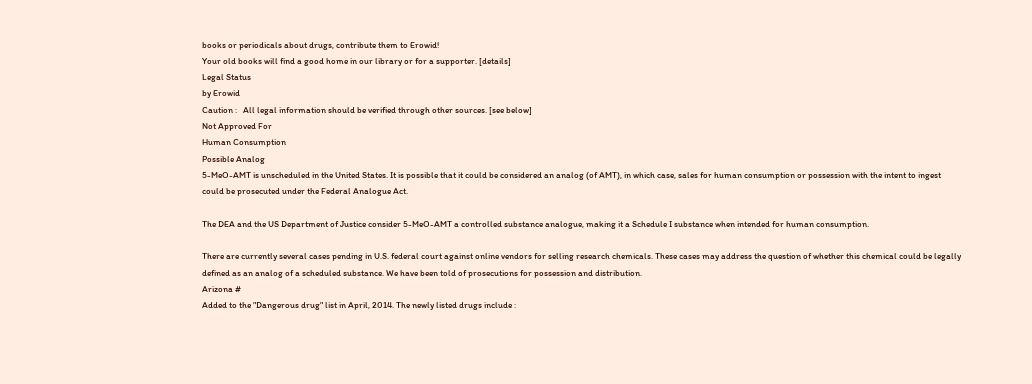books or periodicals about drugs, contribute them to Erowid!
Your old books will find a good home in our library or for a supporter. [details]
Legal Status
by Erowid
Caution :   All legal information should be verified through other sources. [see below]
Not Approved For
Human Consumption
Possible Analog
5-MeO-AMT is unscheduled in the United States. It is possible that it could be considered an analog (of AMT), in which case, sales for human consumption or possession with the intent to ingest could be prosecuted under the Federal Analogue Act.

The DEA and the US Department of Justice consider 5-MeO-AMT a controlled substance analogue, making it a Schedule I substance when intended for human consumption.

There are currently several cases pending in U.S. federal court against online vendors for selling research chemicals. These cases may address the question of whether this chemical could be legally defined as an analog of a scheduled substance. We have been told of prosecutions for possession and distribution.
Arizona #
Added to the "Dangerous drug" list in April, 2014. The newly listed drugs include :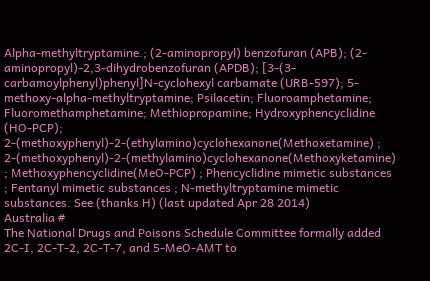Alpha-methyltryptamine.; (2-aminopropyl) benzofuran (APB); (2-aminopropyl)-2,3-dihydrobenzofuran (APDB); [3-(3-carbamoylphenyl)phenyl]N-cyclohexyl carbamate (URB-597); 5-methoxy-alpha-methyltryptamine; Psilacetin; Fluoroamphetamine; Fluoromethamphetamine; Methiopropamine; Hydroxyphencyclidine (HO-PCP); 2-(methoxyphenyl)-2-(ethylamino)cyclohexanone(Methoxetamine) ; 2-(methoxyphenyl)-2-(methylamino)cyclohexanone(Methoxyketamine) ; Methoxyphencyclidine(MeO-PCP) ; Phencyclidine mimetic substances ; Fentanyl mimetic substances ; N-methyltryptamine mimetic substances. See (thanks H) (last updated Apr 28 2014)
Australia #
The National Drugs and Poisons Schedule Committee formally added 2C-I, 2C-T-2, 2C-T-7, and 5-MeO-AMT to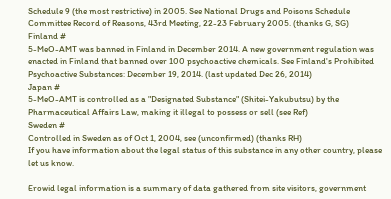Schedule 9 (the most restrictive) in 2005. See National Drugs and Poisons Schedule Committee Record of Reasons, 43rd Meeting, 22-23 February 2005. (thanks G, SG)
Finland #
5-MeO-AMT was banned in Finland in December 2014. A new government regulation was enacted in Finland that banned over 100 psychoactive chemicals. See Finland's Prohibited Psychoactive Substances: December 19, 2014. (last updated Dec 26, 2014)
Japan #
5-MeO-AMT is controlled as a "Designated Substance" (Shitei-Yakubutsu) by the Pharmaceutical Affairs Law, making it illegal to possess or sell (see Ref)
Sweden #
Controlled in Sweden as of Oct 1, 2004, see (unconfirmed) (thanks RH)
If you have information about the legal status of this substance in any other country, please let us know.

Erowid legal information is a summary of data gathered from site visitors, government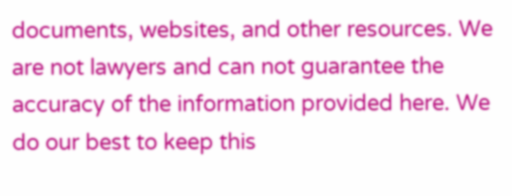documents, websites, and other resources. We are not lawyers and can not guarantee the accuracy of the information provided here. We do our best to keep this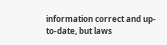information correct and up-to-date, but laws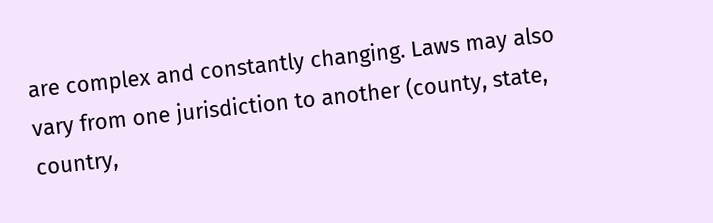are complex and constantly changing. Laws may also vary from one jurisdiction to another (county, state, country,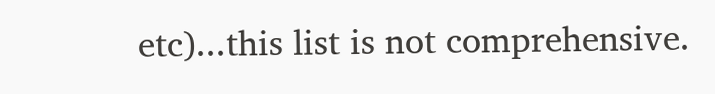etc)...this list is not comprehensive.